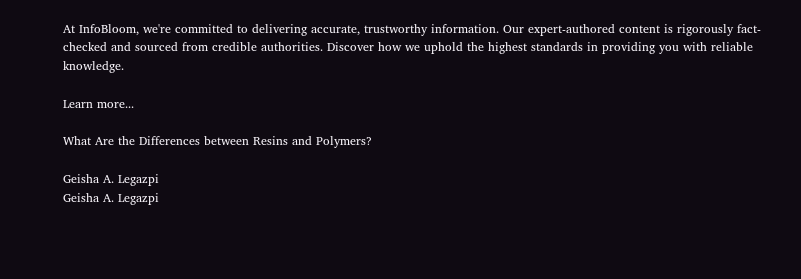At InfoBloom, we're committed to delivering accurate, trustworthy information. Our expert-authored content is rigorously fact-checked and sourced from credible authorities. Discover how we uphold the highest standards in providing you with reliable knowledge.

Learn more...

What Are the Differences between Resins and Polymers?

Geisha A. Legazpi
Geisha A. Legazpi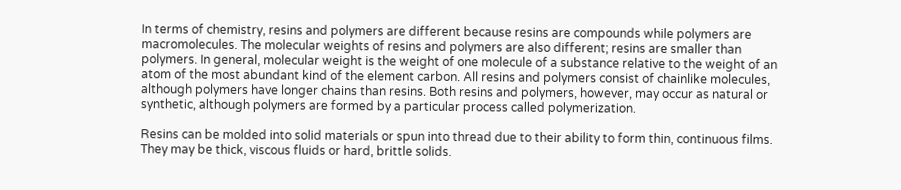In terms of chemistry, resins and polymers are different because resins are compounds while polymers are macromolecules. The molecular weights of resins and polymers are also different; resins are smaller than polymers. In general, molecular weight is the weight of one molecule of a substance relative to the weight of an atom of the most abundant kind of the element carbon. All resins and polymers consist of chainlike molecules, although polymers have longer chains than resins. Both resins and polymers, however, may occur as natural or synthetic, although polymers are formed by a particular process called polymerization.

Resins can be molded into solid materials or spun into thread due to their ability to form thin, continuous films. They may be thick, viscous fluids or hard, brittle solids.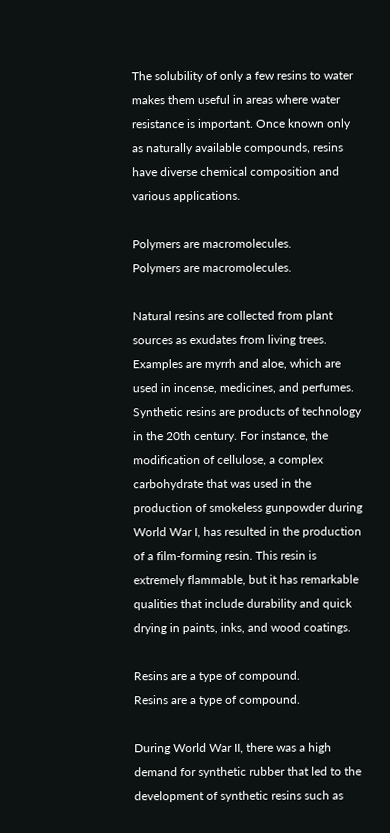The solubility of only a few resins to water makes them useful in areas where water resistance is important. Once known only as naturally available compounds, resins have diverse chemical composition and various applications.

Polymers are macromolecules.
Polymers are macromolecules.

Natural resins are collected from plant sources as exudates from living trees. Examples are myrrh and aloe, which are used in incense, medicines, and perfumes. Synthetic resins are products of technology in the 20th century. For instance, the modification of cellulose, a complex carbohydrate that was used in the production of smokeless gunpowder during World War I, has resulted in the production of a film-forming resin. This resin is extremely flammable, but it has remarkable qualities that include durability and quick drying in paints, inks, and wood coatings.

Resins are a type of compound.
Resins are a type of compound.

During World War II, there was a high demand for synthetic rubber that led to the development of synthetic resins such as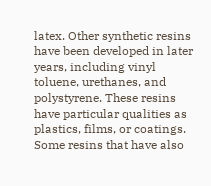latex. Other synthetic resins have been developed in later years, including vinyl toluene, urethanes, and polystyrene. These resins have particular qualities as plastics, films, or coatings. Some resins that have also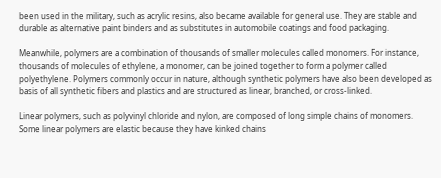been used in the military, such as acrylic resins, also became available for general use. They are stable and durable as alternative paint binders and as substitutes in automobile coatings and food packaging.

Meanwhile, polymers are a combination of thousands of smaller molecules called monomers. For instance, thousands of molecules of ethylene, a monomer, can be joined together to form a polymer called polyethylene. Polymers commonly occur in nature, although synthetic polymers have also been developed as basis of all synthetic fibers and plastics and are structured as linear, branched, or cross-linked.

Linear polymers, such as polyvinyl chloride and nylon, are composed of long simple chains of monomers. Some linear polymers are elastic because they have kinked chains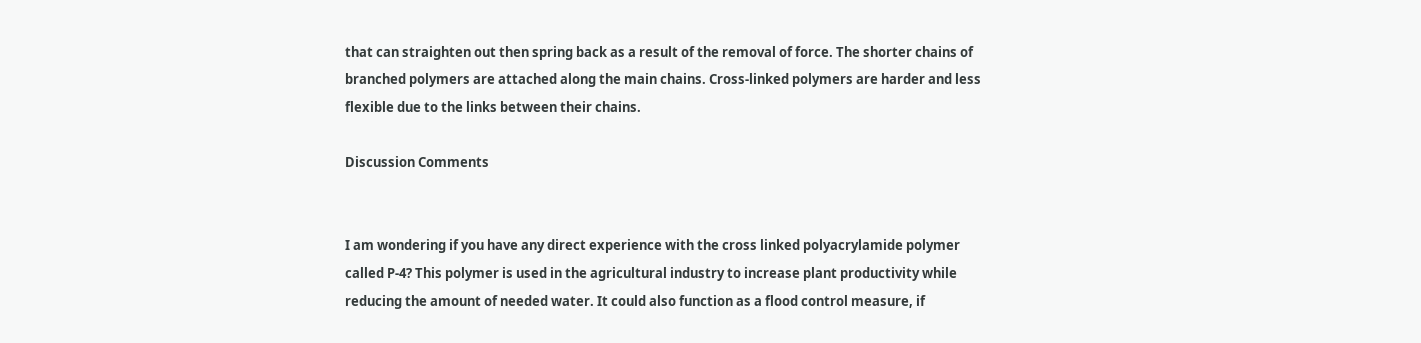that can straighten out then spring back as a result of the removal of force. The shorter chains of branched polymers are attached along the main chains. Cross-linked polymers are harder and less flexible due to the links between their chains.

Discussion Comments


I am wondering if you have any direct experience with the cross linked polyacrylamide polymer called P-4? This polymer is used in the agricultural industry to increase plant productivity while reducing the amount of needed water. It could also function as a flood control measure, if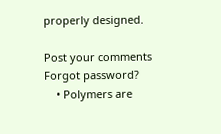properly designed.

Post your comments
Forgot password?
    • Polymers are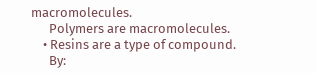macromolecules.
      Polymers are macromolecules.
    • Resins are a type of compound.
      By: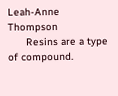Leah-Anne Thompson
      Resins are a type of compound.